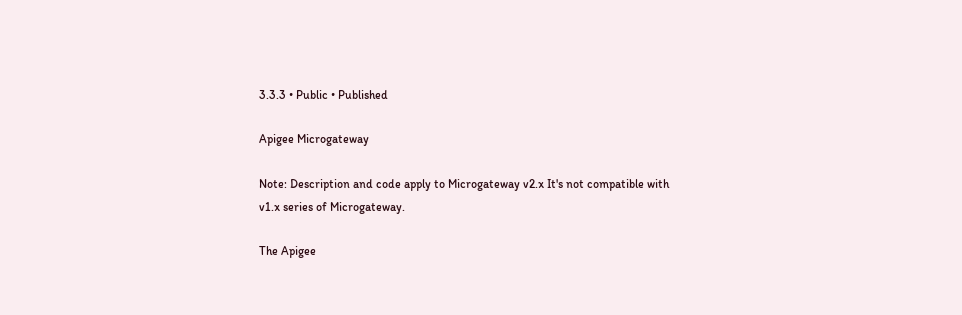3.3.3 • Public • Published

Apigee Microgateway

Note: Description and code apply to Microgateway v2.x It's not compatible with v1.x series of Microgateway.

The Apigee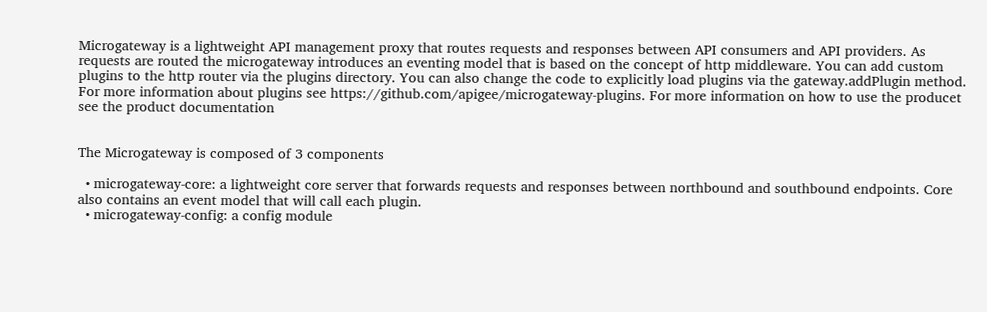Microgateway is a lightweight API management proxy that routes requests and responses between API consumers and API providers. As requests are routed the microgateway introduces an eventing model that is based on the concept of http middleware. You can add custom plugins to the http router via the plugins directory. You can also change the code to explicitly load plugins via the gateway.addPlugin method. For more information about plugins see https://github.com/apigee/microgateway-plugins. For more information on how to use the producet see the product documentation


The Microgateway is composed of 3 components

  • microgateway-core: a lightweight core server that forwards requests and responses between northbound and southbound endpoints. Core also contains an event model that will call each plugin.
  • microgateway-config: a config module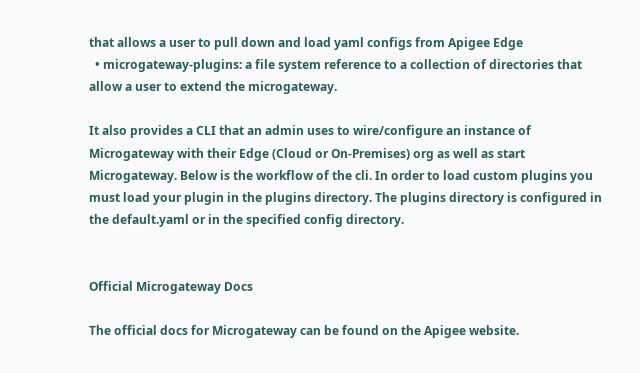that allows a user to pull down and load yaml configs from Apigee Edge
  • microgateway-plugins: a file system reference to a collection of directories that allow a user to extend the microgateway.

It also provides a CLI that an admin uses to wire/configure an instance of Microgateway with their Edge (Cloud or On-Premises) org as well as start Microgateway. Below is the workflow of the cli. In order to load custom plugins you must load your plugin in the plugins directory. The plugins directory is configured in the default.yaml or in the specified config directory.


Official Microgateway Docs

The official docs for Microgateway can be found on the Apigee website.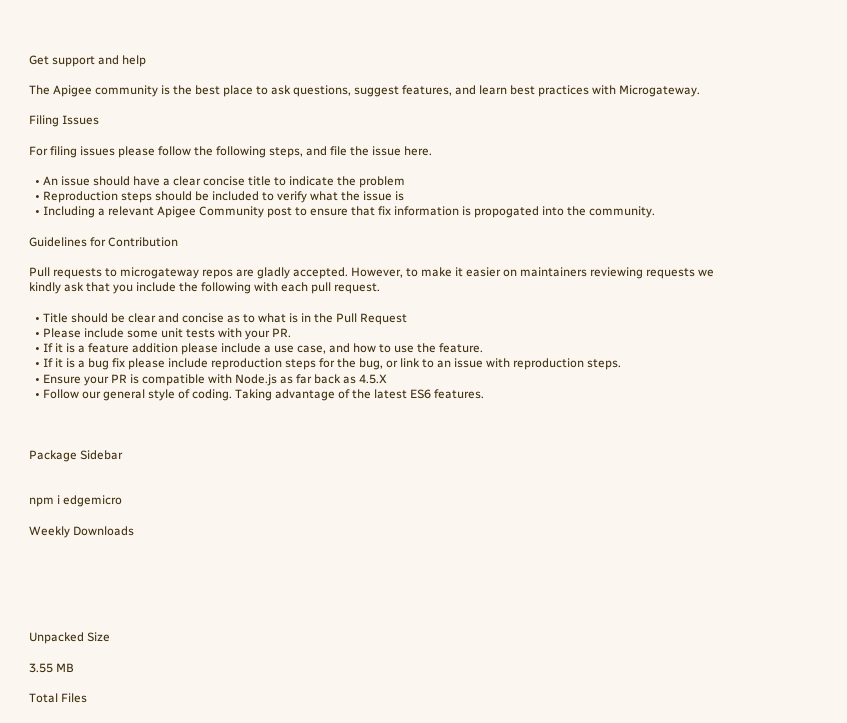Get support and help

The Apigee community is the best place to ask questions, suggest features, and learn best practices with Microgateway.

Filing Issues

For filing issues please follow the following steps, and file the issue here.

  • An issue should have a clear concise title to indicate the problem
  • Reproduction steps should be included to verify what the issue is
  • Including a relevant Apigee Community post to ensure that fix information is propogated into the community.

Guidelines for Contribution

Pull requests to microgateway repos are gladly accepted. However, to make it easier on maintainers reviewing requests we kindly ask that you include the following with each pull request.

  • Title should be clear and concise as to what is in the Pull Request
  • Please include some unit tests with your PR.
  • If it is a feature addition please include a use case, and how to use the feature.
  • If it is a bug fix please include reproduction steps for the bug, or link to an issue with reproduction steps.
  • Ensure your PR is compatible with Node.js as far back as 4.5.X
  • Follow our general style of coding. Taking advantage of the latest ES6 features.



Package Sidebar


npm i edgemicro

Weekly Downloads






Unpacked Size

3.55 MB

Total Files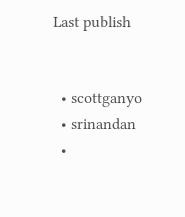Last publish


  • scottganyo
  • srinandan
  •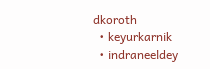dkoroth
  • keyurkarnik
  • indraneeldey